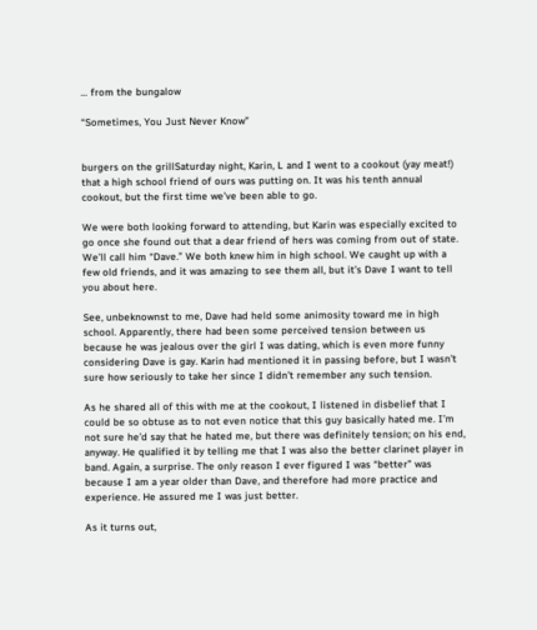… from the bungalow

“Sometimes, You Just Never Know”


burgers on the grillSaturday night, Karin, L and I went to a cookout (yay meat!) that a high school friend of ours was putting on. It was his tenth annual cookout, but the first time we’ve been able to go.

We were both looking forward to attending, but Karin was especially excited to go once she found out that a dear friend of hers was coming from out of state. We’ll call him “Dave.” We both knew him in high school. We caught up with a few old friends, and it was amazing to see them all, but it’s Dave I want to tell you about here.

See, unbeknownst to me, Dave had held some animosity toward me in high school. Apparently, there had been some perceived tension between us because he was jealous over the girl I was dating, which is even more funny considering Dave is gay. Karin had mentioned it in passing before, but I wasn’t sure how seriously to take her since I didn’t remember any such tension.

As he shared all of this with me at the cookout, I listened in disbelief that I could be so obtuse as to not even notice that this guy basically hated me. I’m not sure he’d say that he hated me, but there was definitely tension; on his end, anyway. He qualified it by telling me that I was also the better clarinet player in band. Again, a surprise. The only reason I ever figured I was “better” was because I am a year older than Dave, and therefore had more practice and experience. He assured me I was just better.

As it turns out,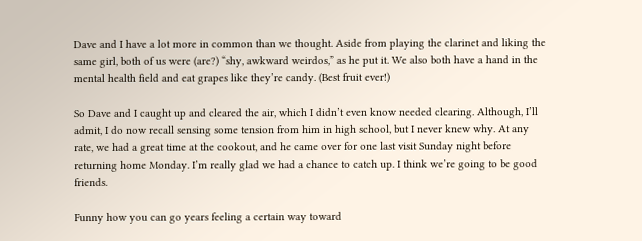Dave and I have a lot more in common than we thought. Aside from playing the clarinet and liking the same girl, both of us were (are?) “shy, awkward weirdos,” as he put it. We also both have a hand in the mental health field and eat grapes like they’re candy. (Best fruit ever!)

So Dave and I caught up and cleared the air, which I didn’t even know needed clearing. Although, I’ll admit, I do now recall sensing some tension from him in high school, but I never knew why. At any rate, we had a great time at the cookout, and he came over for one last visit Sunday night before returning home Monday. I’m really glad we had a chance to catch up. I think we’re going to be good friends.

Funny how you can go years feeling a certain way toward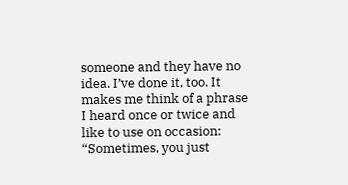someone and they have no idea. I’ve done it, too. It makes me think of a phrase I heard once or twice and like to use on occasion: “Sometimes, you just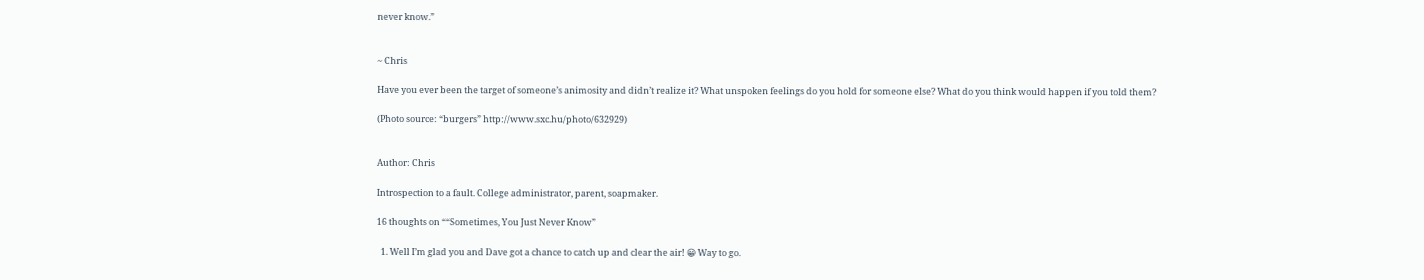never know.”


~ Chris

Have you ever been the target of someone’s animosity and didn’t realize it? What unspoken feelings do you hold for someone else? What do you think would happen if you told them?

(Photo source: “burgers” http://www.sxc.hu/photo/632929)


Author: Chris

Introspection to a fault. College administrator, parent, soapmaker.

16 thoughts on ““Sometimes, You Just Never Know”

  1. Well I’m glad you and Dave got a chance to catch up and clear the air! 😀 Way to go.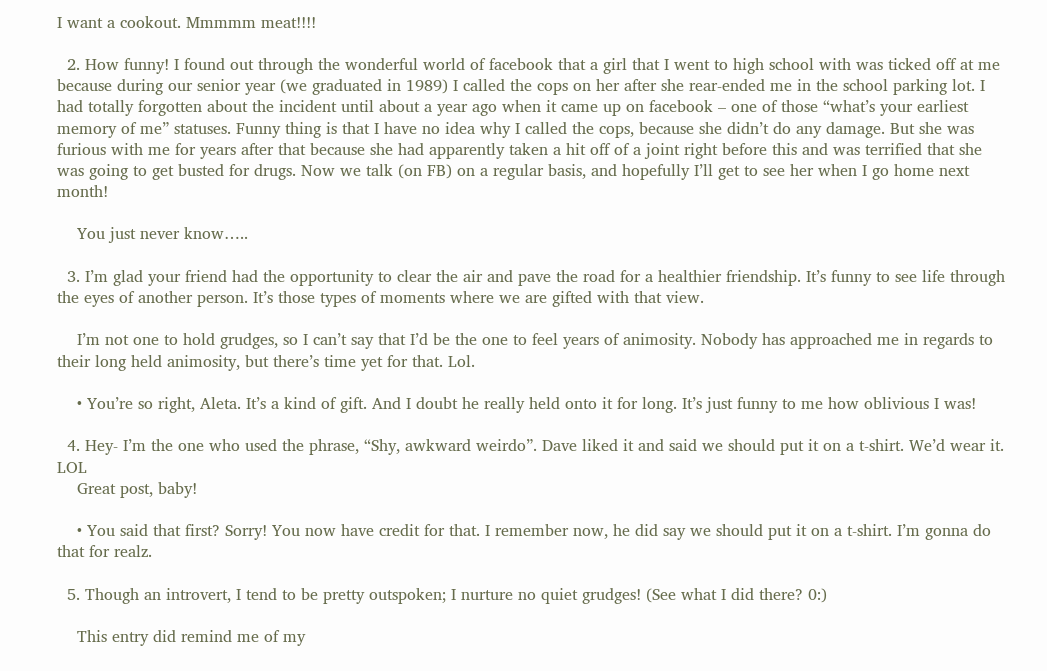I want a cookout. Mmmmm meat!!!!

  2. How funny! I found out through the wonderful world of facebook that a girl that I went to high school with was ticked off at me because during our senior year (we graduated in 1989) I called the cops on her after she rear-ended me in the school parking lot. I had totally forgotten about the incident until about a year ago when it came up on facebook – one of those “what’s your earliest memory of me” statuses. Funny thing is that I have no idea why I called the cops, because she didn’t do any damage. But she was furious with me for years after that because she had apparently taken a hit off of a joint right before this and was terrified that she was going to get busted for drugs. Now we talk (on FB) on a regular basis, and hopefully I’ll get to see her when I go home next month!

    You just never know…..

  3. I’m glad your friend had the opportunity to clear the air and pave the road for a healthier friendship. It’s funny to see life through the eyes of another person. It’s those types of moments where we are gifted with that view.

    I’m not one to hold grudges, so I can’t say that I’d be the one to feel years of animosity. Nobody has approached me in regards to their long held animosity, but there’s time yet for that. Lol.

    • You’re so right, Aleta. It’s a kind of gift. And I doubt he really held onto it for long. It’s just funny to me how oblivious I was!

  4. Hey- I’m the one who used the phrase, “Shy, awkward weirdo”. Dave liked it and said we should put it on a t-shirt. We’d wear it. LOL
    Great post, baby!

    • You said that first? Sorry! You now have credit for that. I remember now, he did say we should put it on a t-shirt. I’m gonna do that for realz.

  5. Though an introvert, I tend to be pretty outspoken; I nurture no quiet grudges! (See what I did there? 0:)

    This entry did remind me of my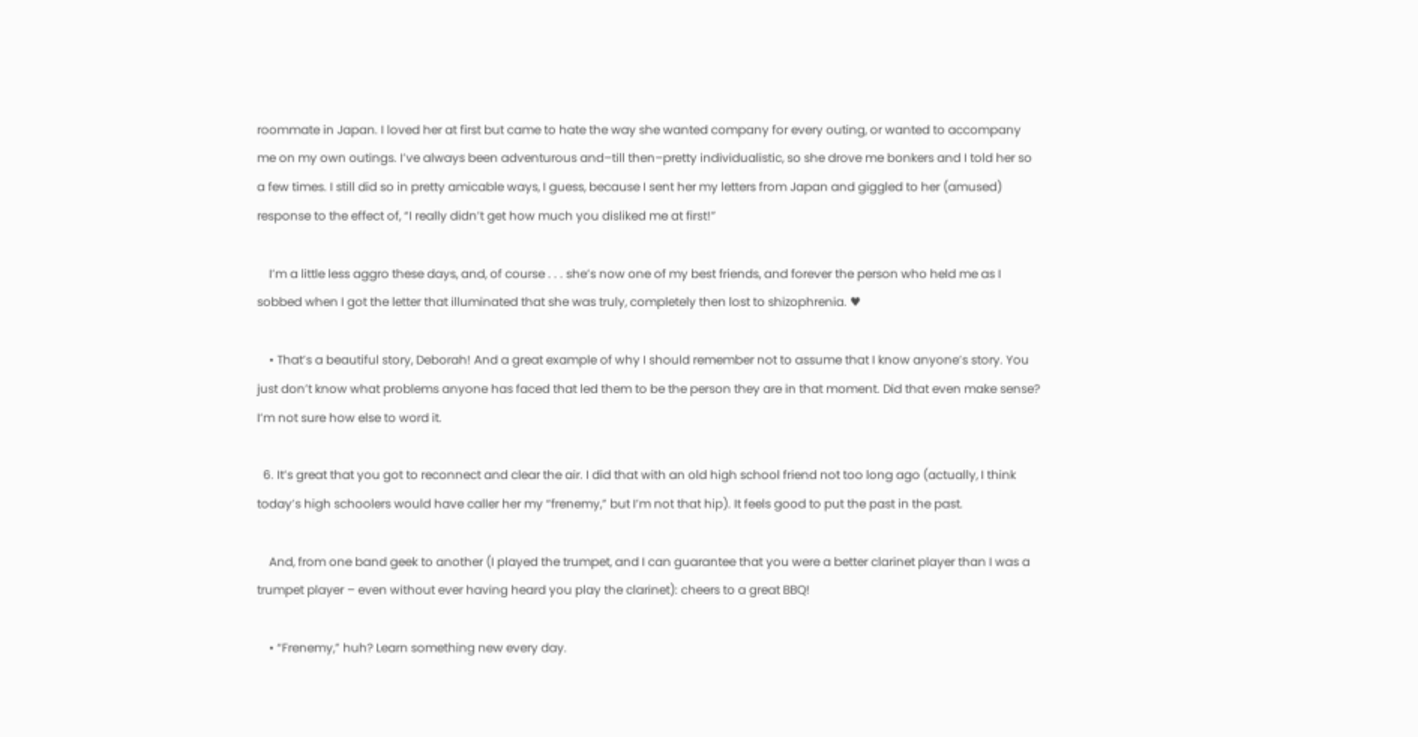roommate in Japan. I loved her at first but came to hate the way she wanted company for every outing, or wanted to accompany me on my own outings. I’ve always been adventurous and–till then–pretty individualistic, so she drove me bonkers and I told her so a few times. I still did so in pretty amicable ways, I guess, because I sent her my letters from Japan and giggled to her (amused) response to the effect of, “I really didn’t get how much you disliked me at first!”

    I’m a little less aggro these days, and, of course . . . she’s now one of my best friends, and forever the person who held me as I sobbed when I got the letter that illuminated that she was truly, completely then lost to shizophrenia. ♥

    • That’s a beautiful story, Deborah! And a great example of why I should remember not to assume that I know anyone’s story. You just don’t know what problems anyone has faced that led them to be the person they are in that moment. Did that even make sense? I’m not sure how else to word it.

  6. It’s great that you got to reconnect and clear the air. I did that with an old high school friend not too long ago (actually, I think today’s high schoolers would have caller her my “frenemy,” but I’m not that hip). It feels good to put the past in the past.

    And, from one band geek to another (I played the trumpet, and I can guarantee that you were a better clarinet player than I was a trumpet player – even without ever having heard you play the clarinet): cheers to a great BBQ!

    • “Frenemy,” huh? Learn something new every day.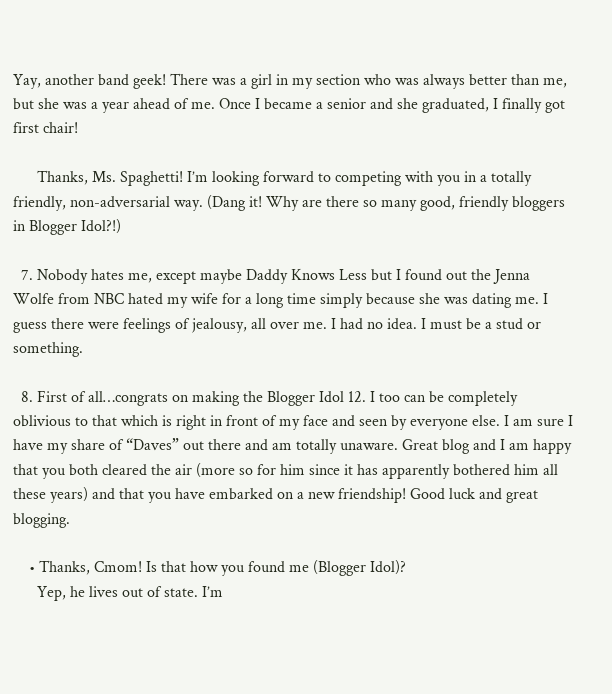Yay, another band geek! There was a girl in my section who was always better than me, but she was a year ahead of me. Once I became a senior and she graduated, I finally got first chair!

      Thanks, Ms. Spaghetti! I’m looking forward to competing with you in a totally friendly, non-adversarial way. (Dang it! Why are there so many good, friendly bloggers in Blogger Idol?!)

  7. Nobody hates me, except maybe Daddy Knows Less but I found out the Jenna Wolfe from NBC hated my wife for a long time simply because she was dating me. I guess there were feelings of jealousy, all over me. I had no idea. I must be a stud or something.

  8. First of all…congrats on making the Blogger Idol 12. I too can be completely oblivious to that which is right in front of my face and seen by everyone else. I am sure I have my share of “Daves” out there and am totally unaware. Great blog and I am happy that you both cleared the air (more so for him since it has apparently bothered him all these years) and that you have embarked on a new friendship! Good luck and great blogging.

    • Thanks, Cmom! Is that how you found me (Blogger Idol)?
      Yep, he lives out of state. I’m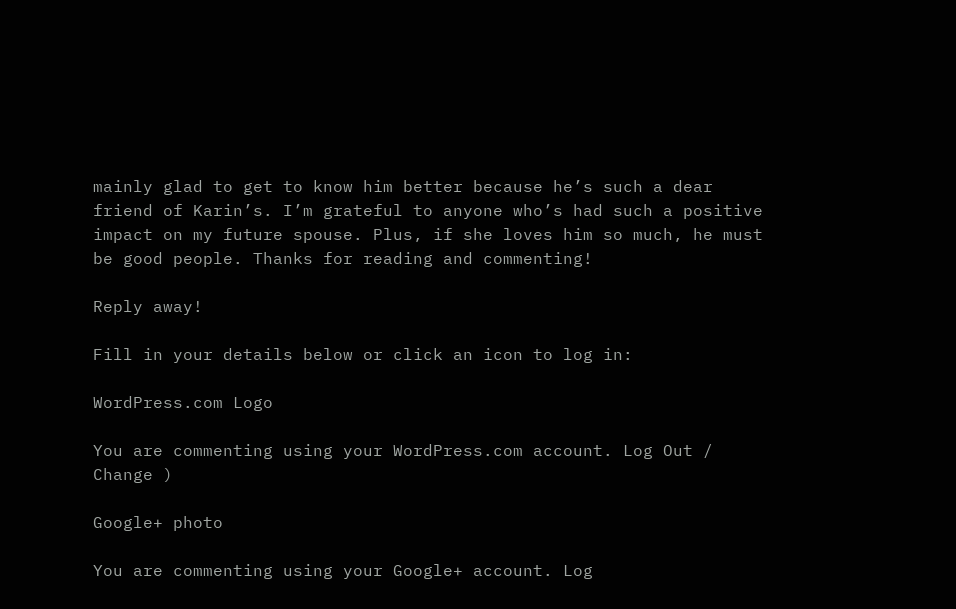mainly glad to get to know him better because he’s such a dear friend of Karin’s. I’m grateful to anyone who’s had such a positive impact on my future spouse. Plus, if she loves him so much, he must be good people. Thanks for reading and commenting!

Reply away!

Fill in your details below or click an icon to log in:

WordPress.com Logo

You are commenting using your WordPress.com account. Log Out /  Change )

Google+ photo

You are commenting using your Google+ account. Log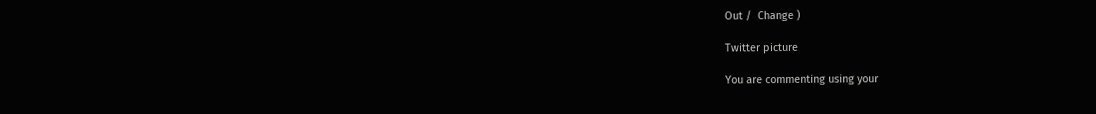Out /  Change )

Twitter picture

You are commenting using your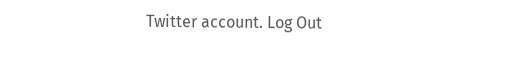Twitter account. Log Out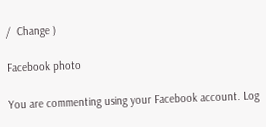/  Change )

Facebook photo

You are commenting using your Facebook account. Log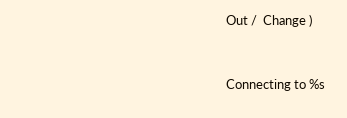Out /  Change )


Connecting to %s